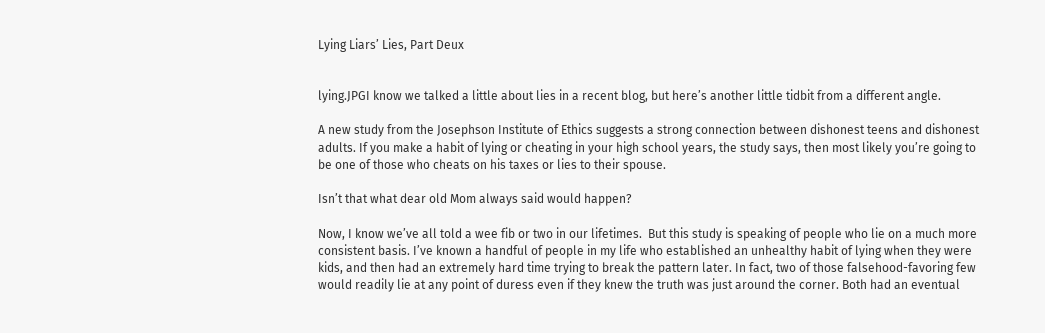Lying Liars’ Lies, Part Deux


lying.JPGI know we talked a little about lies in a recent blog, but here’s another little tidbit from a different angle.

A new study from the Josephson Institute of Ethics suggests a strong connection between dishonest teens and dishonest adults. If you make a habit of lying or cheating in your high school years, the study says, then most likely you’re going to be one of those who cheats on his taxes or lies to their spouse.

Isn’t that what dear old Mom always said would happen?

Now, I know we’ve all told a wee fib or two in our lifetimes.  But this study is speaking of people who lie on a much more consistent basis. I’ve known a handful of people in my life who established an unhealthy habit of lying when they were kids, and then had an extremely hard time trying to break the pattern later. In fact, two of those falsehood-favoring few would readily lie at any point of duress even if they knew the truth was just around the corner. Both had an eventual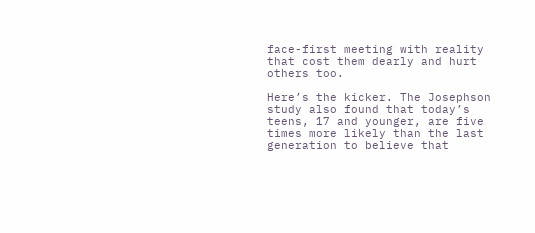face-first meeting with reality that cost them dearly and hurt others too.

Here’s the kicker. The Josephson study also found that today’s teens, 17 and younger, are five times more likely than the last generation to believe that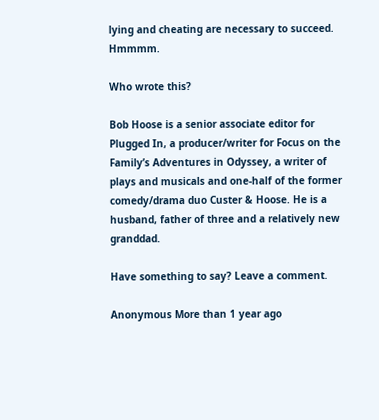lying and cheating are necessary to succeed. Hmmmm.

Who wrote this?

Bob Hoose is a senior associate editor for Plugged In, a producer/writer for Focus on the Family’s Adventures in Odyssey, a writer of plays and musicals and one-half of the former comedy/drama duo Custer & Hoose. He is a husband, father of three and a relatively new granddad.

Have something to say? Leave a comment.

Anonymous More than 1 year ago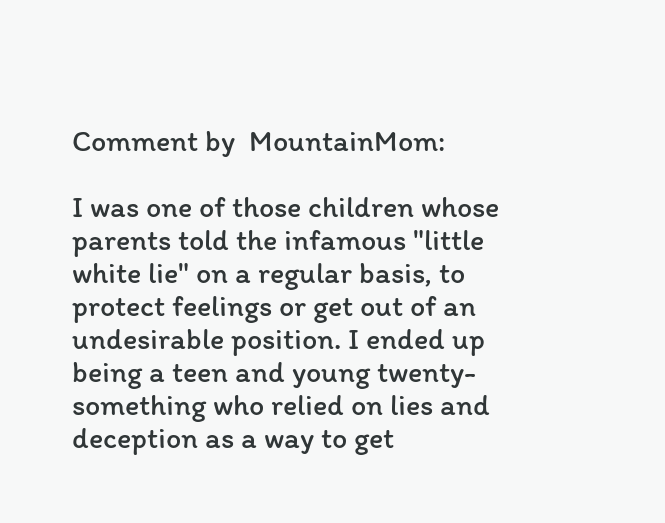Comment by  MountainMom:

I was one of those children whose parents told the infamous "little white lie" on a regular basis, to protect feelings or get out of an undesirable position. I ended up being a teen and young twenty-something who relied on lies and deception as a way to get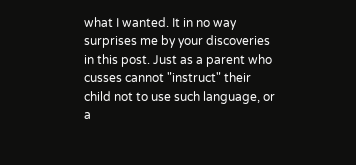what I wanted. It in no way surprises me by your discoveries in this post. Just as a parent who cusses cannot "instruct" their child not to use such language, or a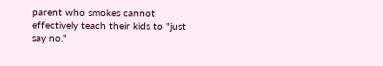parent who smokes cannot effectively teach their kids to "just say no."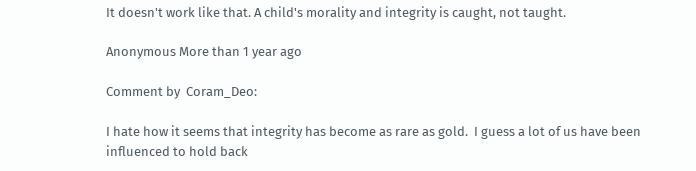It doesn't work like that. A child's morality and integrity is caught, not taught.

Anonymous More than 1 year ago

Comment by  Coram_Deo:

I hate how it seems that integrity has become as rare as gold.  I guess a lot of us have been influenced to hold back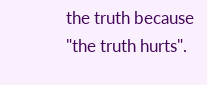the truth because "the truth hurts".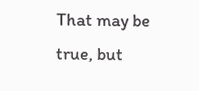That may be true, but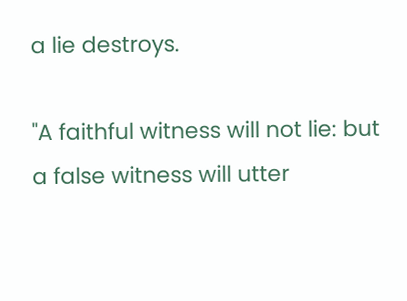a lie destroys.

"A faithful witness will not lie: but a false witness will utter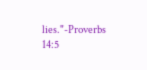lies."-Proverbs 14:5